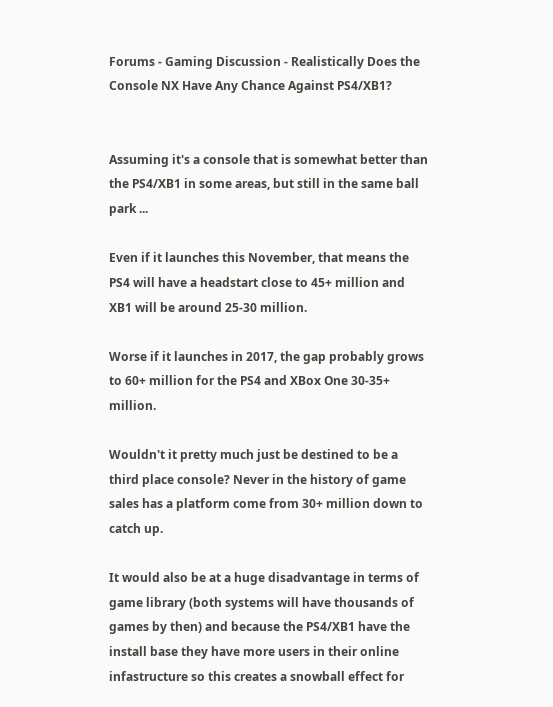Forums - Gaming Discussion - Realistically Does the Console NX Have Any Chance Against PS4/XB1?


Assuming it's a console that is somewhat better than the PS4/XB1 in some areas, but still in the same ball park ...

Even if it launches this November, that means the PS4 will have a headstart close to 45+ million and XB1 will be around 25-30 million.

Worse if it launches in 2017, the gap probably grows to 60+ million for the PS4 and XBox One 30-35+ million.

Wouldn't it pretty much just be destined to be a third place console? Never in the history of game sales has a platform come from 30+ million down to catch up.

It would also be at a huge disadvantage in terms of game library (both systems will have thousands of games by then) and because the PS4/XB1 have the install base they have more users in their online infastructure so this creates a snowball effect for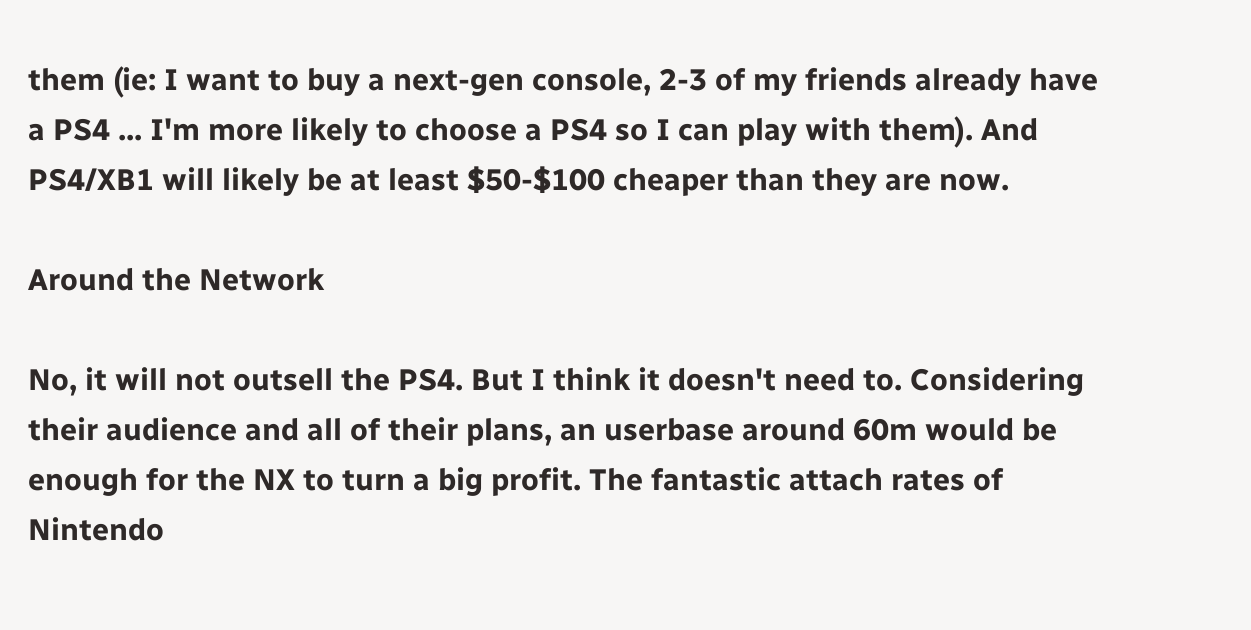them (ie: I want to buy a next-gen console, 2-3 of my friends already have a PS4 ... I'm more likely to choose a PS4 so I can play with them). And PS4/XB1 will likely be at least $50-$100 cheaper than they are now.

Around the Network

No, it will not outsell the PS4. But I think it doesn't need to. Considering their audience and all of their plans, an userbase around 60m would be enough for the NX to turn a big profit. The fantastic attach rates of Nintendo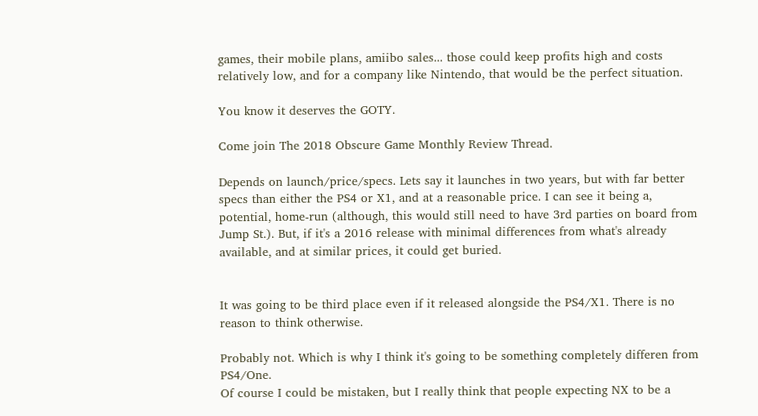games, their mobile plans, amiibo sales... those could keep profits high and costs relatively low, and for a company like Nintendo, that would be the perfect situation.

You know it deserves the GOTY.

Come join The 2018 Obscure Game Monthly Review Thread.

Depends on launch/price/specs. Lets say it launches in two years, but with far better specs than either the PS4 or X1, and at a reasonable price. I can see it being a, potential, home-run (although, this would still need to have 3rd parties on board from Jump St.). But, if it's a 2016 release with minimal differences from what's already available, and at similar prices, it could get buried.


It was going to be third place even if it released alongside the PS4/X1. There is no reason to think otherwise.

Probably not. Which is why I think it's going to be something completely differen from PS4/One.
Of course I could be mistaken, but I really think that people expecting NX to be a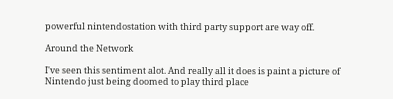powerful nintendostation with third party support are way off.

Around the Network

I've seen this sentiment alot. And really all it does is paint a picture of Nintendo just being doomed to play third place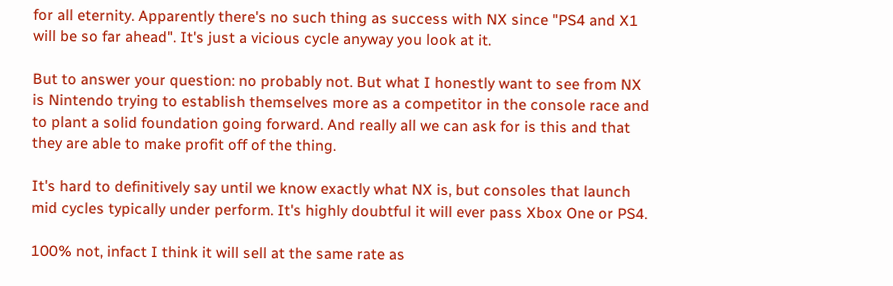for all eternity. Apparently there's no such thing as success with NX since "PS4 and X1 will be so far ahead". It's just a vicious cycle anyway you look at it.

But to answer your question: no probably not. But what I honestly want to see from NX is Nintendo trying to establish themselves more as a competitor in the console race and to plant a solid foundation going forward. And really all we can ask for is this and that they are able to make profit off of the thing.

It's hard to definitively say until we know exactly what NX is, but consoles that launch mid cycles typically under perform. It's highly doubtful it will ever pass Xbox One or PS4.

100% not, infact I think it will sell at the same rate as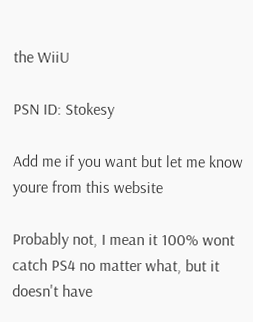the WiiU

PSN ID: Stokesy

Add me if you want but let me know youre from this website

Probably not, I mean it 100% wont catch PS4 no matter what, but it doesn't have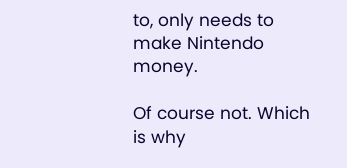to, only needs to make Nintendo money.

Of course not. Which is why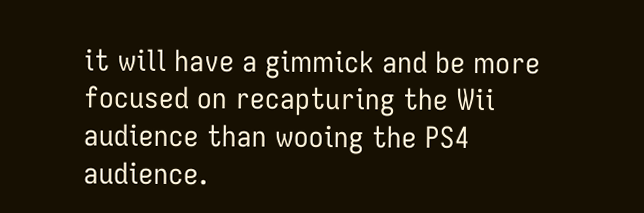it will have a gimmick and be more focused on recapturing the Wii audience than wooing the PS4 audience.